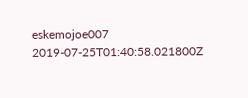eskemojoe007 2019-07-25T01:40:58.021800Z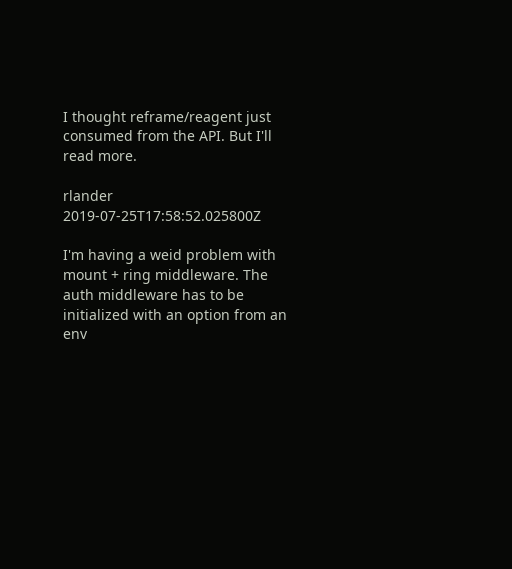I thought reframe/reagent just consumed from the API. But I'll read more.

rlander 2019-07-25T17:58:52.025800Z

I'm having a weid problem with mount + ring middleware. The auth middleware has to be initialized with an option from an env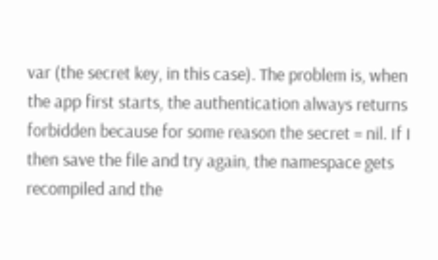var (the secret key, in this case). The problem is, when the app first starts, the authentication always returns forbidden because for some reason the secret = nil. If I then save the file and try again, the namespace gets recompiled and the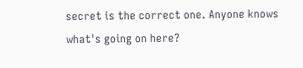secret is the correct one. Anyone knows what's going on here?